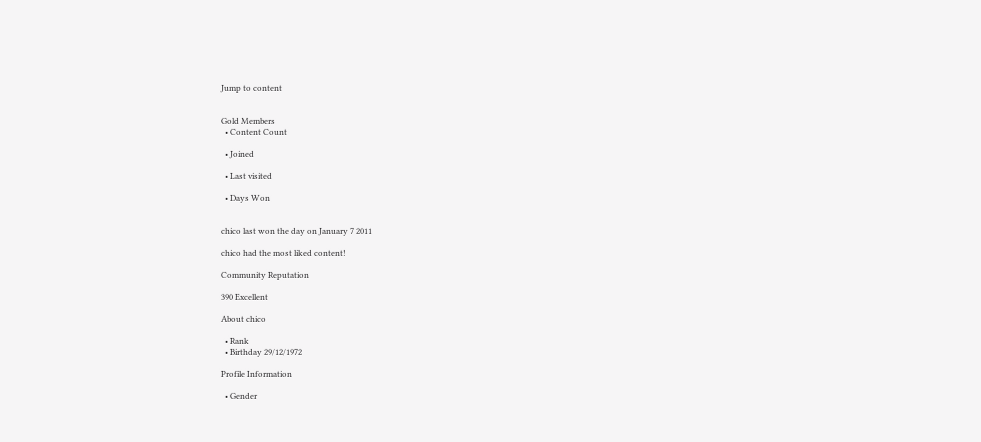Jump to content


Gold Members
  • Content Count

  • Joined

  • Last visited

  • Days Won


chico last won the day on January 7 2011

chico had the most liked content!

Community Reputation

390 Excellent

About chico

  • Rank
  • Birthday 29/12/1972

Profile Information

  • Gender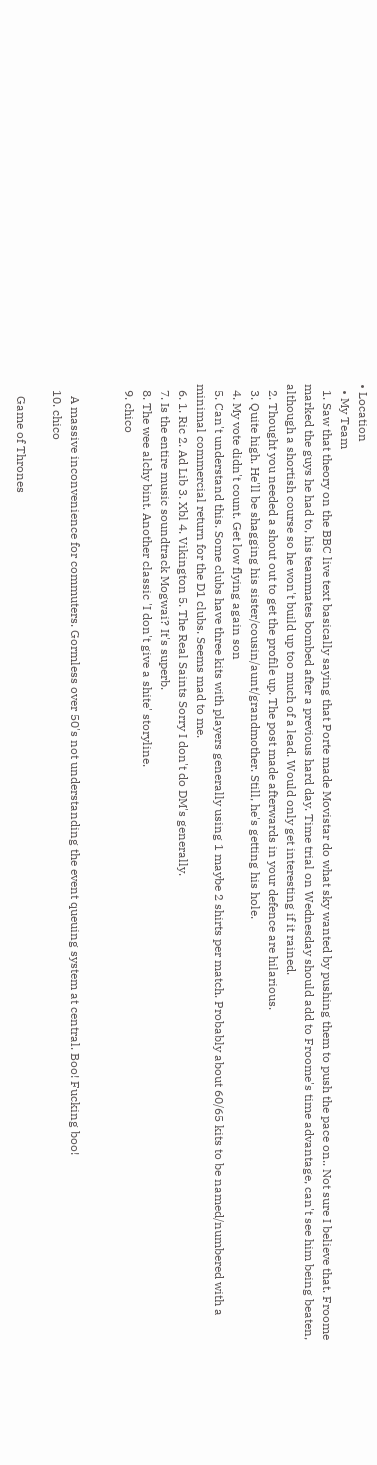• Location
  • My Team
  1. Saw that theory on the BBC live text basically saying that Porte made Movistar do what sky wanted by pushing them to push the pace on.. Not sure I believe that. Froome marked the guys he had to, his teammates bombed after a previous hard day. Time trial on Wednesday should add to Froome's time advantage, can't see him being beaten, although a shortish course so he won't build up too much of a lead. Would only get interesting if it rained.
  2. Thought you needed a shout out to get the profile up. The post made afterwards in your defence are hilarious.
  3. Quite high. He'll be shagging his sister/cousin/aunt/grandmother. Still, he's getting his hole.
  4. My vote didn't count. Get low flying again son
  5. Can't understand this. Some clubs have three kits with players generally using 1 maybe 2 shirts per match. Probably about 60/65 kits to be named/numbered with a minimal commercial return for the D1 clubs. Seems mad to me.
  6. 1. Ric 2. Ad Lib 3. Xbl 4. Vikington 5. The Real Saints Sorry I don't do DM's generally.
  7. Is the entire music soundtrack Mogwai? It's superb.
  8. The wee alchy bint. Another classic 'I don't give a shite' storyline.
  9. chico


    A massive inconvenience for commuters. Gormless over 50's not understanding the event queuing system at central. Boo! Fucking boo!
  10. chico

    Game of Thrones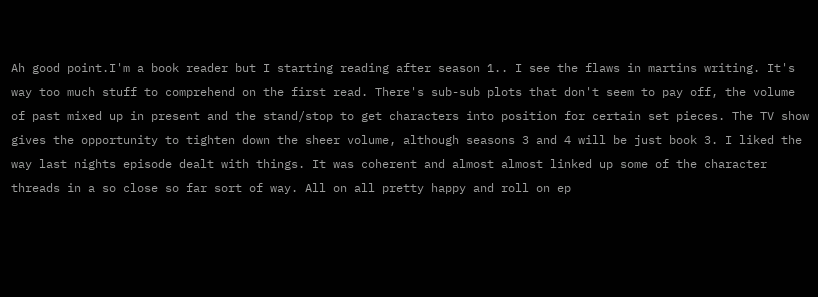Ah good point.I'm a book reader but I starting reading after season 1.. I see the flaws in martins writing. It's way too much stuff to comprehend on the first read. There's sub-sub plots that don't seem to pay off, the volume of past mixed up in present and the stand/stop to get characters into position for certain set pieces. The TV show gives the opportunity to tighten down the sheer volume, although seasons 3 and 4 will be just book 3. I liked the way last nights episode dealt with things. It was coherent and almost almost linked up some of the character threads in a so close so far sort of way. All on all pretty happy and roll on ep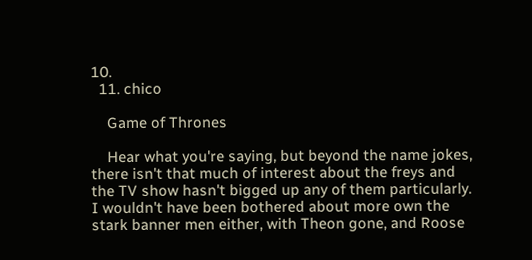10.
  11. chico

    Game of Thrones

    Hear what you're saying, but beyond the name jokes, there isn't that much of interest about the freys and the TV show hasn't bigged up any of them particularly. I wouldn't have been bothered about more own the stark banner men either, with Theon gone, and Roose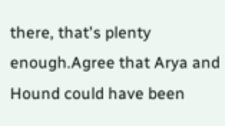there, that's plenty enough.Agree that Arya and Hound could have been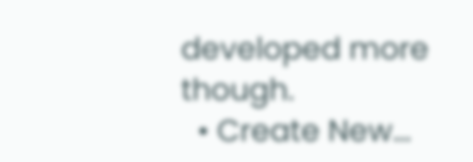developed more though.
  • Create New...